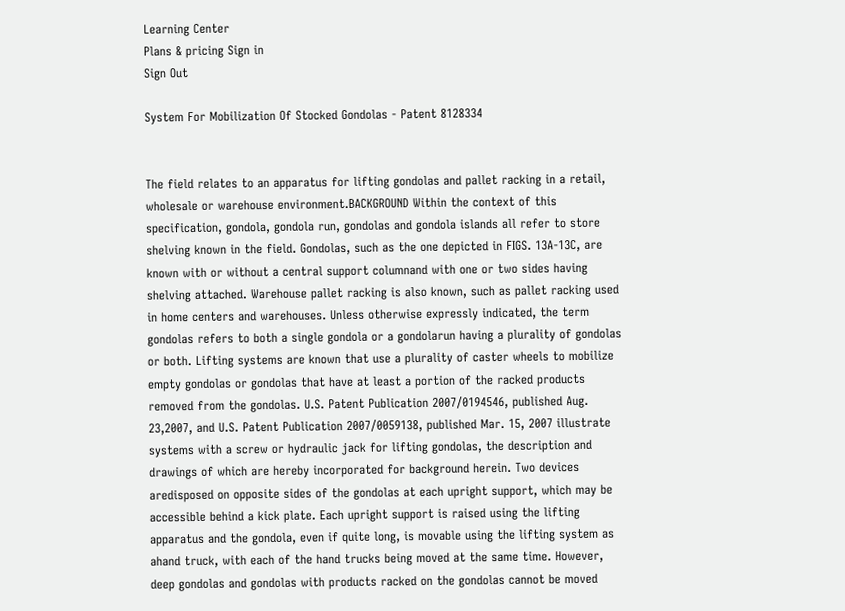Learning Center
Plans & pricing Sign in
Sign Out

System For Mobilization Of Stocked Gondolas - Patent 8128334


The field relates to an apparatus for lifting gondolas and pallet racking in a retail, wholesale or warehouse environment.BACKGROUND Within the context of this specification, gondola, gondola run, gondolas and gondola islands all refer to store shelving known in the field. Gondolas, such as the one depicted in FIGS. 13A-13C, are known with or without a central support columnand with one or two sides having shelving attached. Warehouse pallet racking is also known, such as pallet racking used in home centers and warehouses. Unless otherwise expressly indicated, the term gondolas refers to both a single gondola or a gondolarun having a plurality of gondolas or both. Lifting systems are known that use a plurality of caster wheels to mobilize empty gondolas or gondolas that have at least a portion of the racked products removed from the gondolas. U.S. Patent Publication 2007/0194546, published Aug. 23,2007, and U.S. Patent Publication 2007/0059138, published Mar. 15, 2007 illustrate systems with a screw or hydraulic jack for lifting gondolas, the description and drawings of which are hereby incorporated for background herein. Two devices aredisposed on opposite sides of the gondolas at each upright support, which may be accessible behind a kick plate. Each upright support is raised using the lifting apparatus and the gondola, even if quite long, is movable using the lifting system as ahand truck, with each of the hand trucks being moved at the same time. However, deep gondolas and gondolas with products racked on the gondolas cannot be moved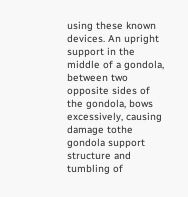using these known devices. An upright support in the middle of a gondola, between two opposite sides of the gondola, bows excessively, causing damage tothe gondola support structure and tumbling of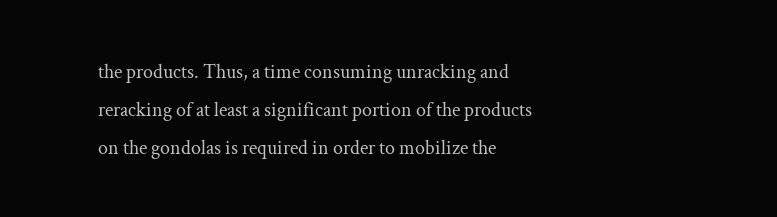the products. Thus, a time consuming unracking and reracking of at least a significant portion of the products on the gondolas is required in order to mobilize the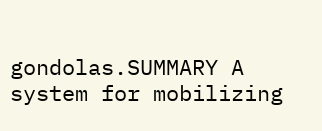gondolas.SUMMARY A system for mobilizing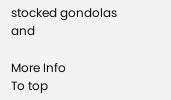stocked gondolas and

More Info
To top